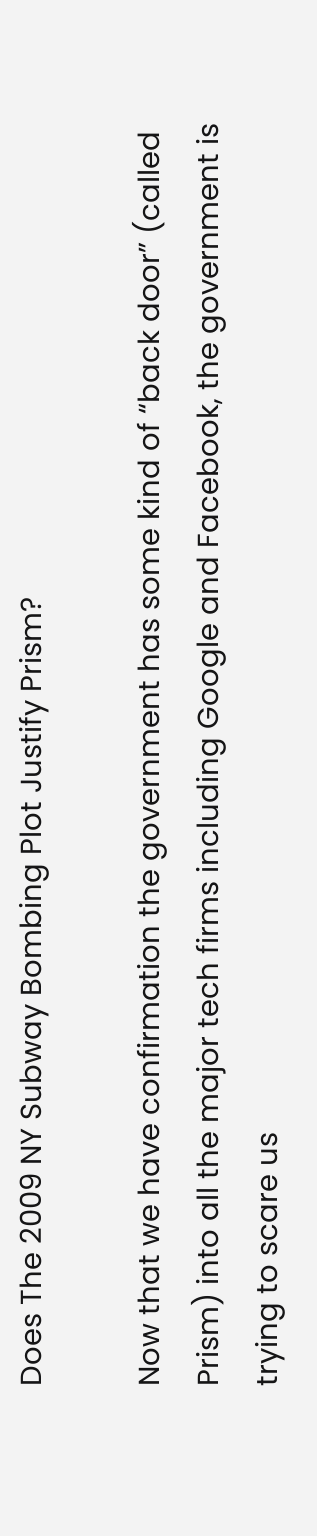Does The 2009 NY Subway Bombing Plot Justify Prism?

Now that we have confirmation the government has some kind of “back door” (called Prism) into all the major tech firms including Google and Facebook, the government is trying to scare us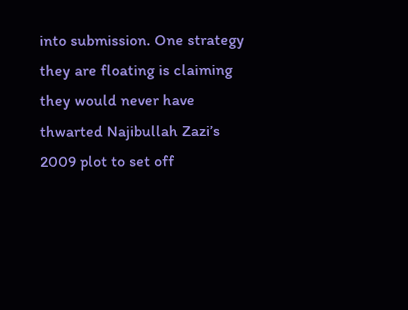into submission. One strategy they are floating is claiming they would never have thwarted Najibullah Zazi’s 2009 plot to set off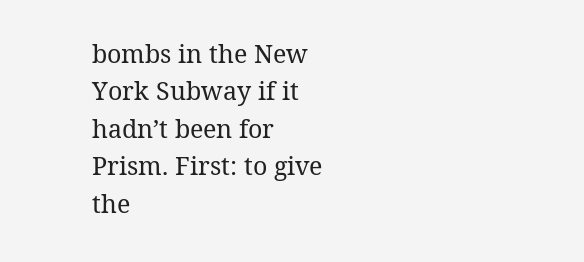bombs in the New York Subway if it hadn’t been for Prism. First: to give the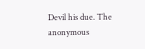Devil his due. The anonymous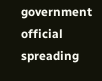government official spreading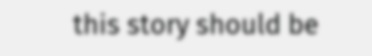this story should be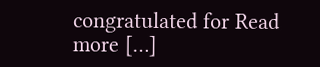congratulated for Read more […]